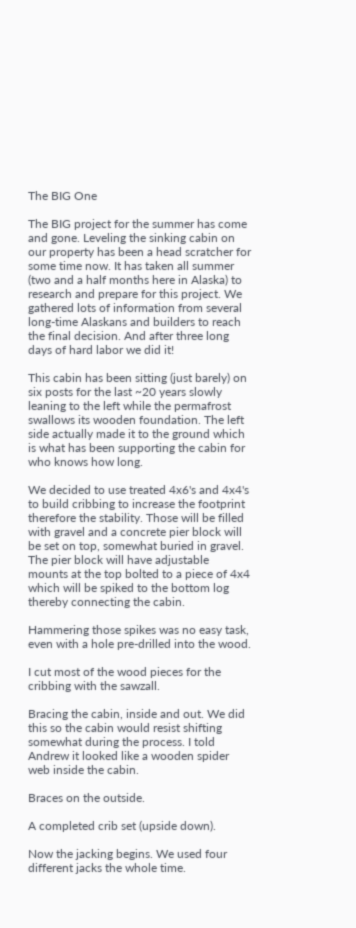The BIG One

The BIG project for the summer has come and gone. Leveling the sinking cabin on our property has been a head scratcher for some time now. It has taken all summer (two and a half months here in Alaska) to research and prepare for this project. We gathered lots of information from several long-time Alaskans and builders to reach the final decision. And after three long days of hard labor we did it!

This cabin has been sitting (just barely) on six posts for the last ~20 years slowly leaning to the left while the permafrost swallows its wooden foundation. The left side actually made it to the ground which is what has been supporting the cabin for who knows how long.

We decided to use treated 4x6's and 4x4's to build cribbing to increase the footprint therefore the stability. Those will be filled with gravel and a concrete pier block will be set on top, somewhat buried in gravel. The pier block will have adjustable mounts at the top bolted to a piece of 4x4 which will be spiked to the bottom log thereby connecting the cabin.

Hammering those spikes was no easy task, even with a hole pre-drilled into the wood.

I cut most of the wood pieces for the cribbing with the sawzall.

Bracing the cabin, inside and out. We did this so the cabin would resist shifting somewhat during the process. I told Andrew it looked like a wooden spider web inside the cabin.

Braces on the outside.

A completed crib set (upside down).

Now the jacking begins. We used four different jacks the whole time.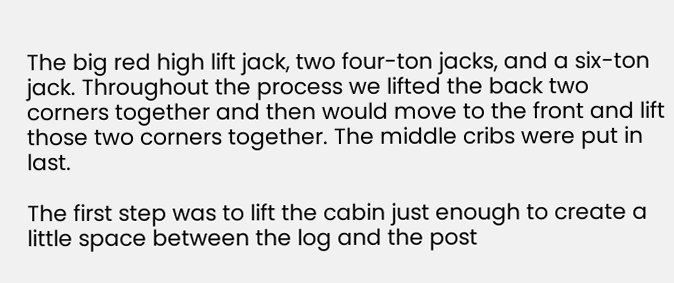The big red high lift jack, two four-ton jacks, and a six-ton jack. Throughout the process we lifted the back two corners together and then would move to the front and lift those two corners together. The middle cribs were put in last.

The first step was to lift the cabin just enough to create a little space between the log and the post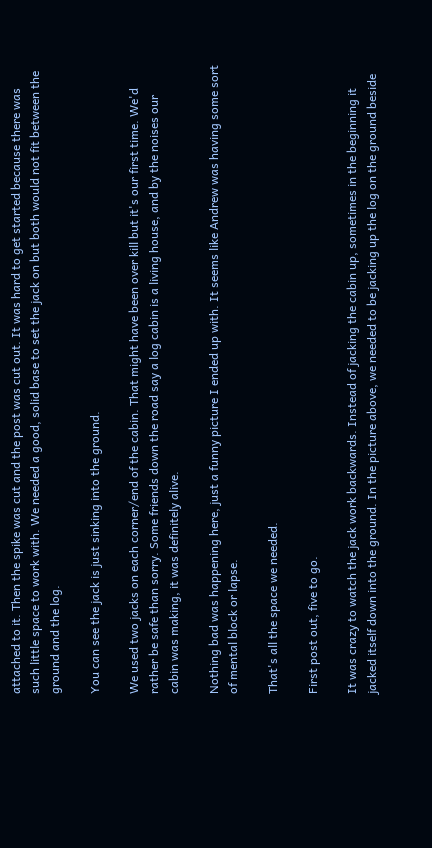attached to it. Then the spike was cut and the post was cut out. It was hard to get started because there was such little space to work with. We needed a good, solid base to set the jack on but both would not fit between the ground and the log.

You can see the jack is just sinking into the ground.

We used two jacks on each corner/end of the cabin. That might have been over kill but it's our first time. We'd rather be safe than sorry. Some friends down the road say a log cabin is a living house, and by the noises our cabin was making, it was definitely alive.

Nothing bad was happening here, just a funny picture I ended up with. It seems like Andrew was having some sort of mental block or lapse.

That's all the space we needed.

First post out, five to go.

It was crazy to watch the jack work backwards. Instead of jacking the cabin up, sometimes in the beginning it jacked itself down into the ground. In the picture above, we needed to be jacking up the log on the ground beside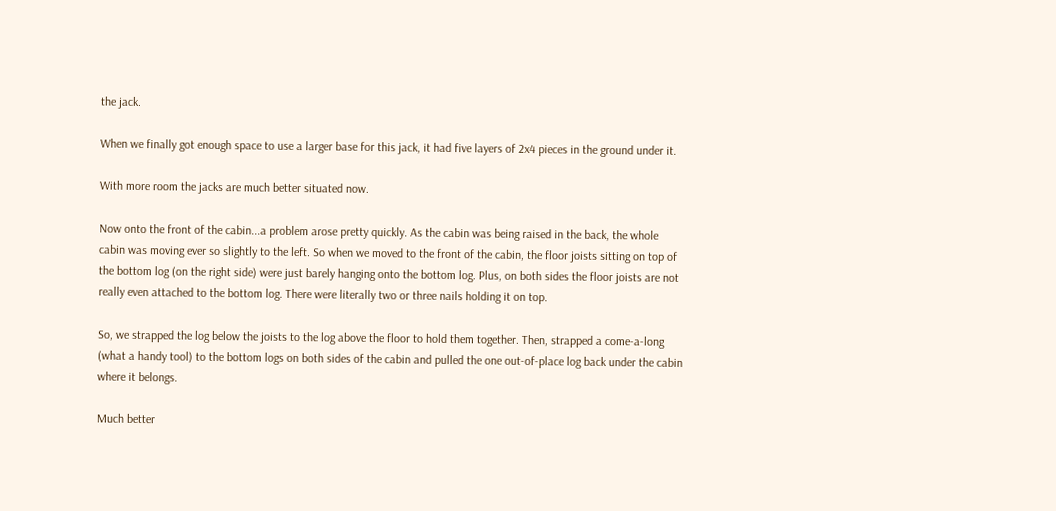the jack.

When we finally got enough space to use a larger base for this jack, it had five layers of 2x4 pieces in the ground under it.

With more room the jacks are much better situated now.

Now onto the front of the cabin...a problem arose pretty quickly. As the cabin was being raised in the back, the whole cabin was moving ever so slightly to the left. So when we moved to the front of the cabin, the floor joists sitting on top of the bottom log (on the right side) were just barely hanging onto the bottom log. Plus, on both sides the floor joists are not really even attached to the bottom log. There were literally two or three nails holding it on top.

So, we strapped the log below the joists to the log above the floor to hold them together. Then, strapped a come-a-long (what a handy tool) to the bottom logs on both sides of the cabin and pulled the one out-of-place log back under the cabin where it belongs.

Much better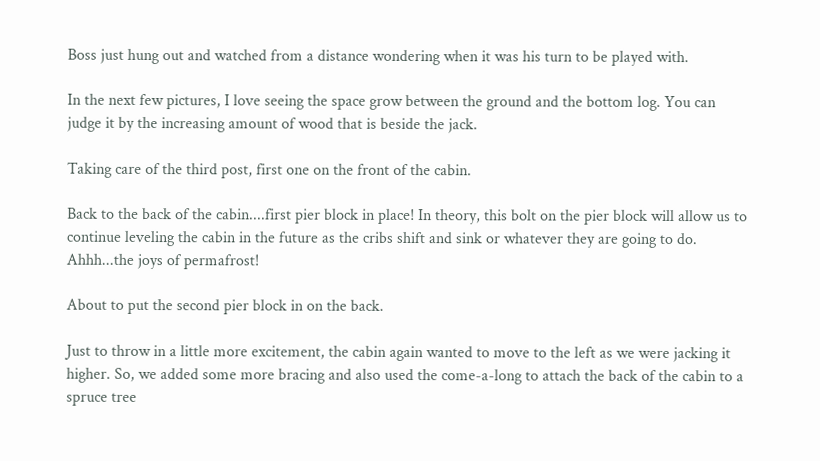Boss just hung out and watched from a distance wondering when it was his turn to be played with.

In the next few pictures, I love seeing the space grow between the ground and the bottom log. You can judge it by the increasing amount of wood that is beside the jack.

Taking care of the third post, first one on the front of the cabin.

Back to the back of the cabin....first pier block in place! In theory, this bolt on the pier block will allow us to continue leveling the cabin in the future as the cribs shift and sink or whatever they are going to do. Ahhh...the joys of permafrost!

About to put the second pier block in on the back.

Just to throw in a little more excitement, the cabin again wanted to move to the left as we were jacking it higher. So, we added some more bracing and also used the come-a-long to attach the back of the cabin to a spruce tree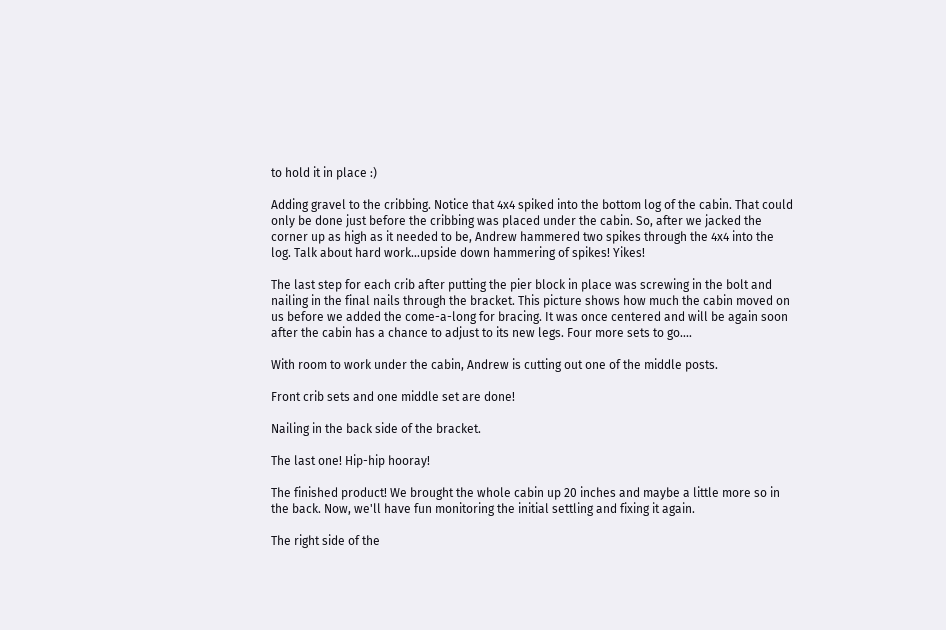to hold it in place :)

Adding gravel to the cribbing. Notice that 4x4 spiked into the bottom log of the cabin. That could only be done just before the cribbing was placed under the cabin. So, after we jacked the corner up as high as it needed to be, Andrew hammered two spikes through the 4x4 into the log. Talk about hard work...upside down hammering of spikes! Yikes!

The last step for each crib after putting the pier block in place was screwing in the bolt and nailing in the final nails through the bracket. This picture shows how much the cabin moved on us before we added the come-a-long for bracing. It was once centered and will be again soon after the cabin has a chance to adjust to its new legs. Four more sets to go....

With room to work under the cabin, Andrew is cutting out one of the middle posts.

Front crib sets and one middle set are done!

Nailing in the back side of the bracket.

The last one! Hip-hip hooray!

The finished product! We brought the whole cabin up 20 inches and maybe a little more so in the back. Now, we'll have fun monitoring the initial settling and fixing it again.

The right side of the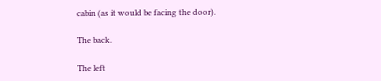cabin (as it would be facing the door).

The back.

The left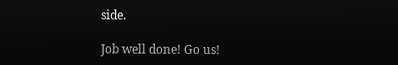side.

Job well done! Go us!